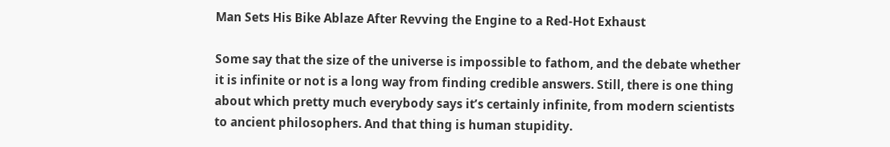Man Sets His Bike Ablaze After Revving the Engine to a Red-Hot Exhaust

Some say that the size of the universe is impossible to fathom, and the debate whether it is infinite or not is a long way from finding credible answers. Still, there is one thing about which pretty much everybody says it’s certainly infinite, from modern scientists to ancient philosophers. And that thing is human stupidity.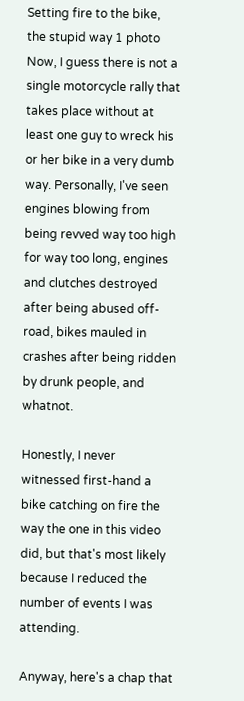Setting fire to the bike, the stupid way 1 photo
Now, I guess there is not a single motorcycle rally that takes place without at least one guy to wreck his or her bike in a very dumb way. Personally, I've seen engines blowing from being revved way too high for way too long, engines and clutches destroyed after being abused off-road, bikes mauled in crashes after being ridden by drunk people, and whatnot.

Honestly, I never witnessed first-hand a bike catching on fire the way the one in this video did, but that's most likely because I reduced the number of events I was attending.

Anyway, here's a chap that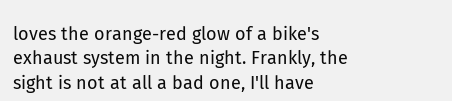loves the orange-red glow of a bike's exhaust system in the night. Frankly, the sight is not at all a bad one, I'll have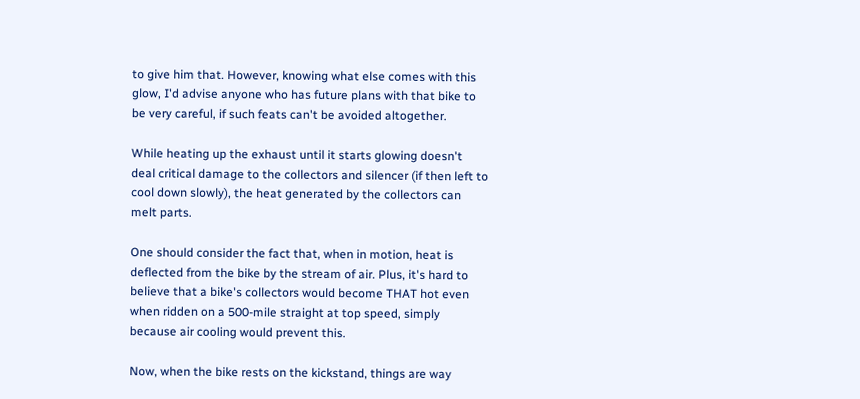to give him that. However, knowing what else comes with this glow, I'd advise anyone who has future plans with that bike to be very careful, if such feats can't be avoided altogether.

While heating up the exhaust until it starts glowing doesn't deal critical damage to the collectors and silencer (if then left to cool down slowly), the heat generated by the collectors can melt parts.

One should consider the fact that, when in motion, heat is deflected from the bike by the stream of air. Plus, it's hard to believe that a bike's collectors would become THAT hot even when ridden on a 500-mile straight at top speed, simply because air cooling would prevent this.

Now, when the bike rests on the kickstand, things are way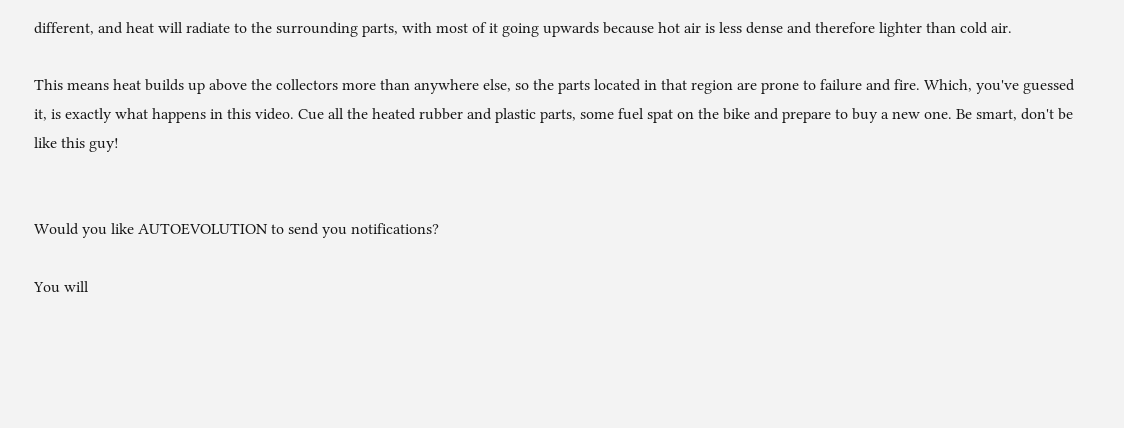different, and heat will radiate to the surrounding parts, with most of it going upwards because hot air is less dense and therefore lighter than cold air.

This means heat builds up above the collectors more than anywhere else, so the parts located in that region are prone to failure and fire. Which, you've guessed it, is exactly what happens in this video. Cue all the heated rubber and plastic parts, some fuel spat on the bike and prepare to buy a new one. Be smart, don't be like this guy!


Would you like AUTOEVOLUTION to send you notifications?

You will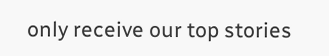only receive our top stories